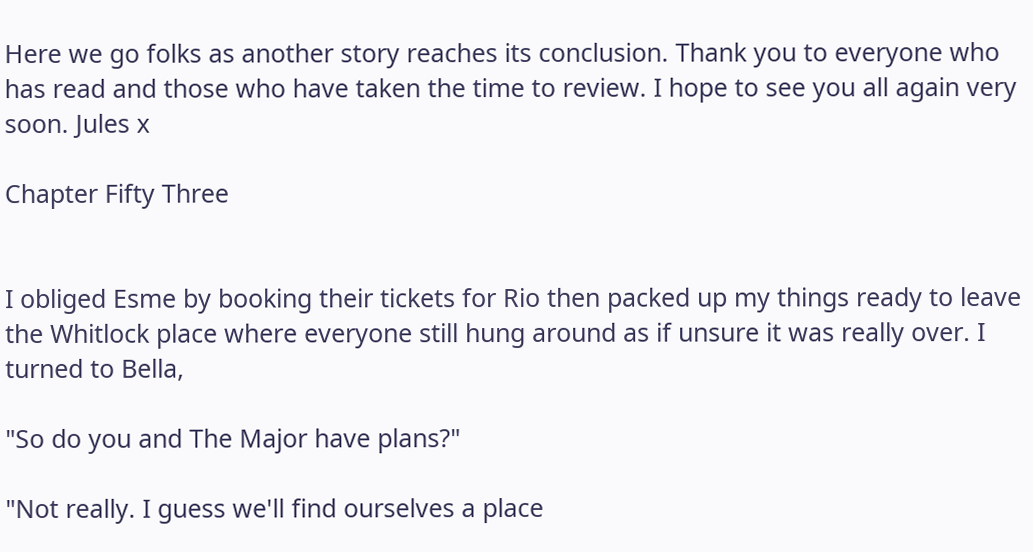Here we go folks as another story reaches its conclusion. Thank you to everyone who has read and those who have taken the time to review. I hope to see you all again very soon. Jules x

Chapter Fifty Three


I obliged Esme by booking their tickets for Rio then packed up my things ready to leave the Whitlock place where everyone still hung around as if unsure it was really over. I turned to Bella,

"So do you and The Major have plans?"

"Not really. I guess we'll find ourselves a place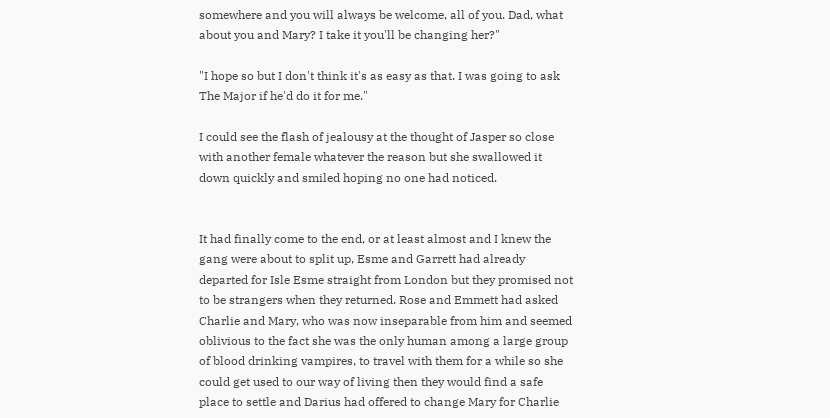somewhere and you will always be welcome, all of you. Dad, what about you and Mary? I take it you'll be changing her?"

"I hope so but I don't think it's as easy as that. I was going to ask The Major if he'd do it for me."

I could see the flash of jealousy at the thought of Jasper so close with another female whatever the reason but she swallowed it down quickly and smiled hoping no one had noticed.


It had finally come to the end, or at least almost and I knew the gang were about to split up, Esme and Garrett had already departed for Isle Esme straight from London but they promised not to be strangers when they returned. Rose and Emmett had asked Charlie and Mary, who was now inseparable from him and seemed oblivious to the fact she was the only human among a large group of blood drinking vampires, to travel with them for a while so she could get used to our way of living then they would find a safe place to settle and Darius had offered to change Mary for Charlie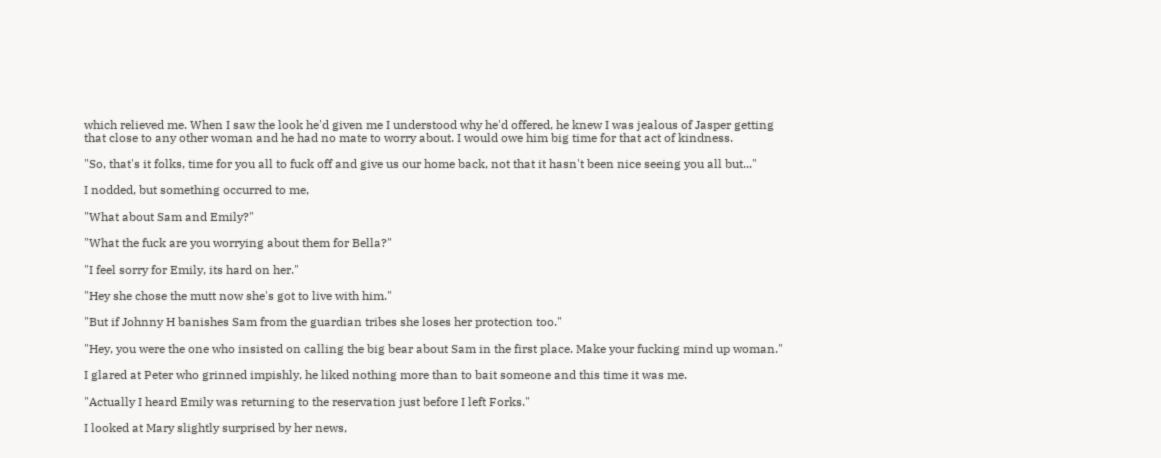which relieved me. When I saw the look he'd given me I understood why he'd offered, he knew I was jealous of Jasper getting that close to any other woman and he had no mate to worry about. I would owe him big time for that act of kindness.

"So, that's it folks, time for you all to fuck off and give us our home back, not that it hasn't been nice seeing you all but..."

I nodded, but something occurred to me,

"What about Sam and Emily?"

"What the fuck are you worrying about them for Bella?"

"I feel sorry for Emily, its hard on her."

"Hey she chose the mutt now she's got to live with him."

"But if Johnny H banishes Sam from the guardian tribes she loses her protection too."

"Hey, you were the one who insisted on calling the big bear about Sam in the first place. Make your fucking mind up woman."

I glared at Peter who grinned impishly, he liked nothing more than to bait someone and this time it was me.

"Actually I heard Emily was returning to the reservation just before I left Forks."

I looked at Mary slightly surprised by her news,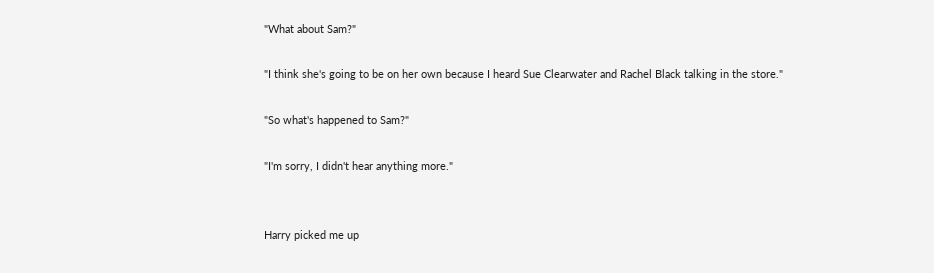"What about Sam?"

"I think she's going to be on her own because I heard Sue Clearwater and Rachel Black talking in the store."

"So what's happened to Sam?"

"I'm sorry, I didn't hear anything more."


Harry picked me up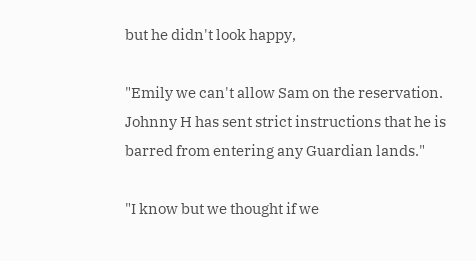but he didn't look happy,

"Emily we can't allow Sam on the reservation. Johnny H has sent strict instructions that he is barred from entering any Guardian lands."

"I know but we thought if we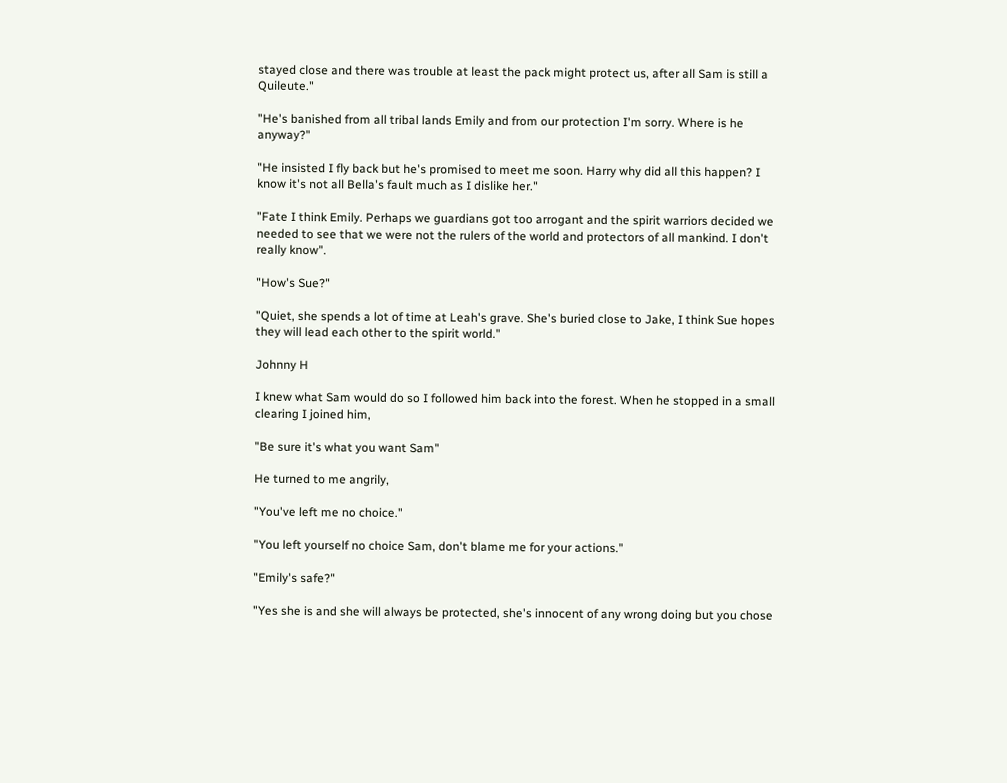stayed close and there was trouble at least the pack might protect us, after all Sam is still a Quileute."

"He's banished from all tribal lands Emily and from our protection I'm sorry. Where is he anyway?"

"He insisted I fly back but he's promised to meet me soon. Harry why did all this happen? I know it's not all Bella's fault much as I dislike her."

"Fate I think Emily. Perhaps we guardians got too arrogant and the spirit warriors decided we needed to see that we were not the rulers of the world and protectors of all mankind. I don't really know".

"How's Sue?"

"Quiet, she spends a lot of time at Leah's grave. She's buried close to Jake, I think Sue hopes they will lead each other to the spirit world."

Johnny H

I knew what Sam would do so I followed him back into the forest. When he stopped in a small clearing I joined him,

"Be sure it's what you want Sam"

He turned to me angrily,

"You've left me no choice."

"You left yourself no choice Sam, don't blame me for your actions."

"Emily's safe?"

"Yes she is and she will always be protected, she's innocent of any wrong doing but you chose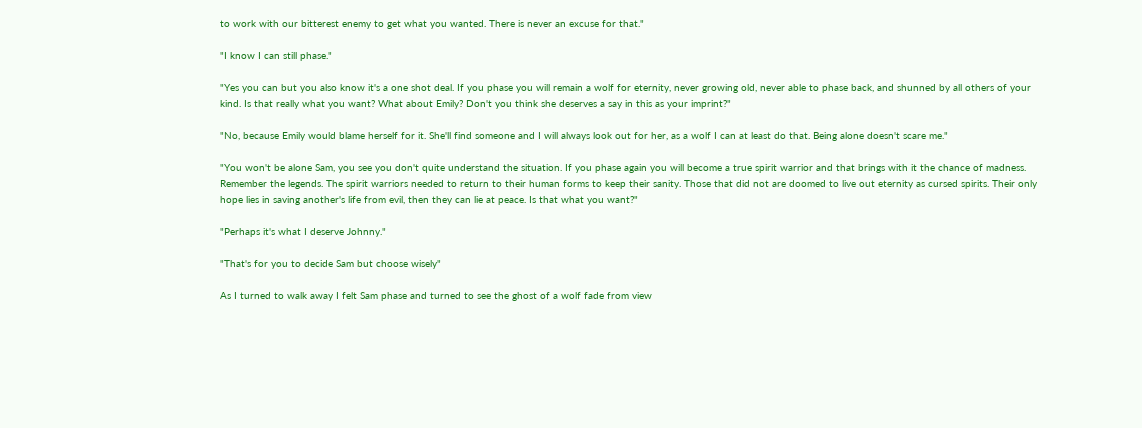to work with our bitterest enemy to get what you wanted. There is never an excuse for that."

"I know I can still phase."

"Yes you can but you also know it's a one shot deal. If you phase you will remain a wolf for eternity, never growing old, never able to phase back, and shunned by all others of your kind. Is that really what you want? What about Emily? Don't you think she deserves a say in this as your imprint?"

"No, because Emily would blame herself for it. She'll find someone and I will always look out for her, as a wolf I can at least do that. Being alone doesn't scare me."

"You won't be alone Sam, you see you don't quite understand the situation. If you phase again you will become a true spirit warrior and that brings with it the chance of madness. Remember the legends. The spirit warriors needed to return to their human forms to keep their sanity. Those that did not are doomed to live out eternity as cursed spirits. Their only hope lies in saving another's life from evil, then they can lie at peace. Is that what you want?"

"Perhaps it's what I deserve Johnny."

"That's for you to decide Sam but choose wisely"

As I turned to walk away I felt Sam phase and turned to see the ghost of a wolf fade from view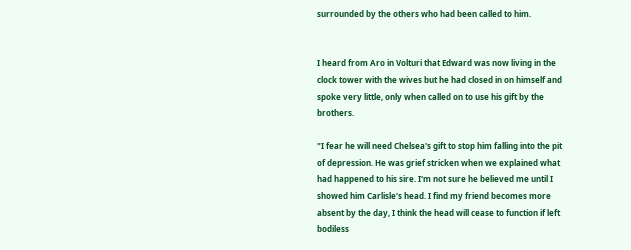surrounded by the others who had been called to him.


I heard from Aro in Volturi that Edward was now living in the clock tower with the wives but he had closed in on himself and spoke very little, only when called on to use his gift by the brothers.

"I fear he will need Chelsea's gift to stop him falling into the pit of depression. He was grief stricken when we explained what had happened to his sire. I'm not sure he believed me until I showed him Carlisle's head. I find my friend becomes more absent by the day, I think the head will cease to function if left bodiless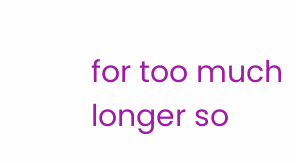for too much longer so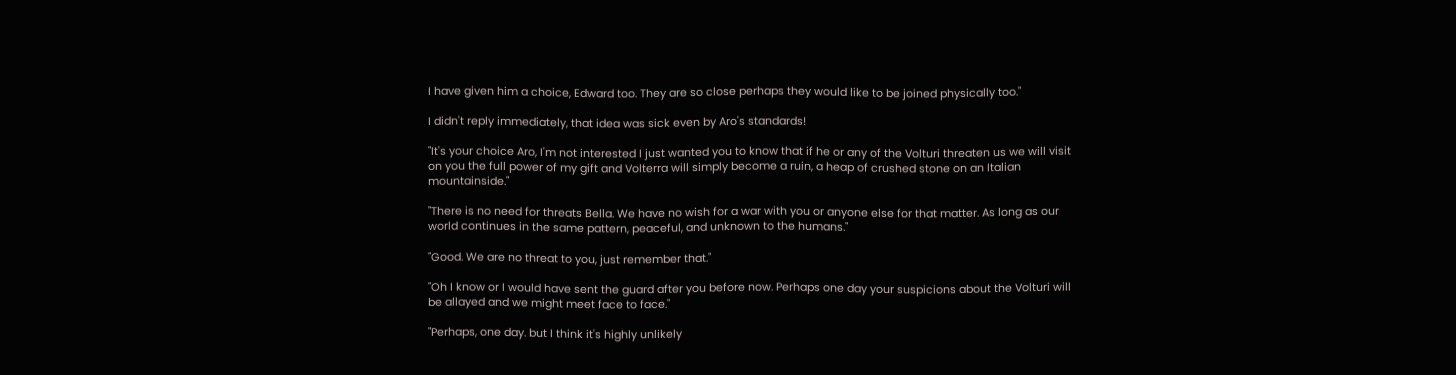I have given him a choice, Edward too. They are so close perhaps they would like to be joined physically too."

I didn't reply immediately, that idea was sick even by Aro's standards!

"It's your choice Aro, I'm not interested I just wanted you to know that if he or any of the Volturi threaten us we will visit on you the full power of my gift and Volterra will simply become a ruin, a heap of crushed stone on an Italian mountainside."

"There is no need for threats Bella. We have no wish for a war with you or anyone else for that matter. As long as our world continues in the same pattern, peaceful, and unknown to the humans."

"Good. We are no threat to you, just remember that."

"Oh I know or I would have sent the guard after you before now. Perhaps one day your suspicions about the Volturi will be allayed and we might meet face to face."

"Perhaps, one day. but I think it's highly unlikely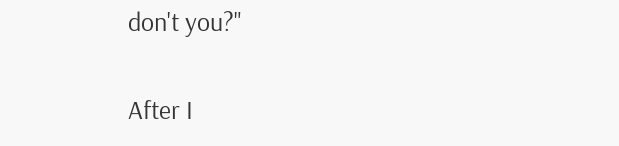don't you?"

After I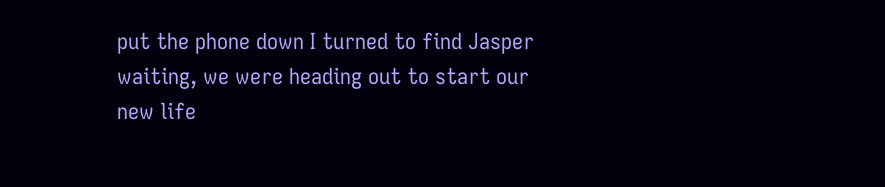put the phone down I turned to find Jasper waiting, we were heading out to start our new life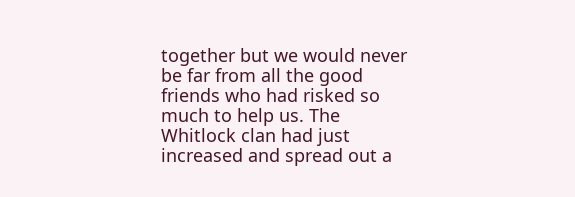together but we would never be far from all the good friends who had risked so much to help us. The Whitlock clan had just increased and spread out a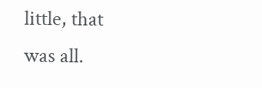little, that was all.